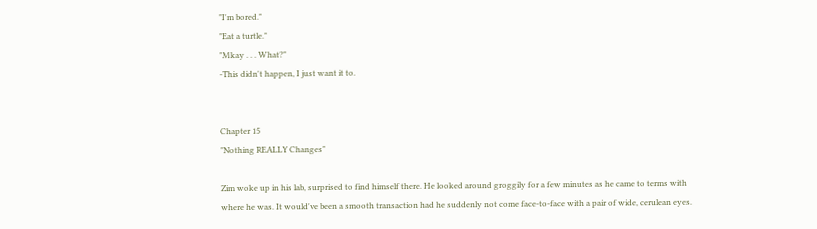"I'm bored."
"Eat a turtle."
"Mkay . . . What?"
-This didn't happen, I just want it to.


Chapter 15
"Nothing REALLY Changes"

Zim woke up in his lab, surprised to find himself there. He looked around groggily for a few minutes as he came to terms with where he was. It would've been a smooth transaction had he suddenly not come face-to-face with a pair of wide, cerulean eyes.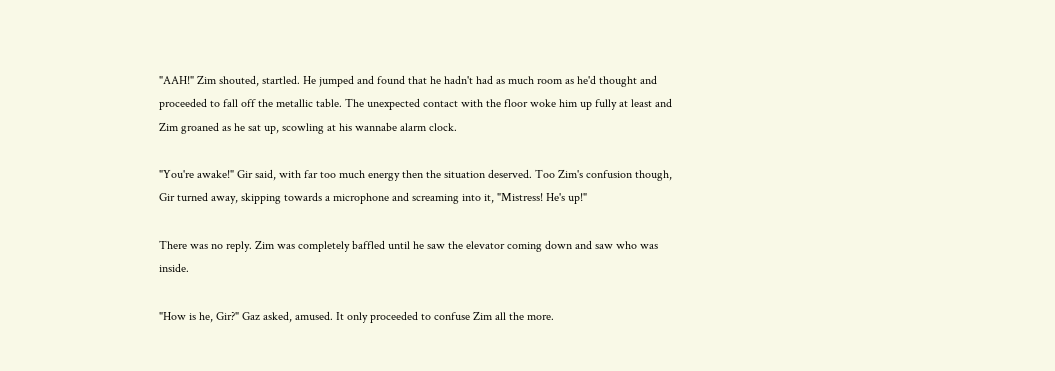"AAH!" Zim shouted, startled. He jumped and found that he hadn't had as much room as he'd thought and proceeded to fall off the metallic table. The unexpected contact with the floor woke him up fully at least and Zim groaned as he sat up, scowling at his wannabe alarm clock.

"You're awake!" Gir said, with far too much energy then the situation deserved. Too Zim's confusion though, Gir turned away, skipping towards a microphone and screaming into it, "Mistress! He's up!"

There was no reply. Zim was completely baffled until he saw the elevator coming down and saw who was inside.

"How is he, Gir?" Gaz asked, amused. It only proceeded to confuse Zim all the more.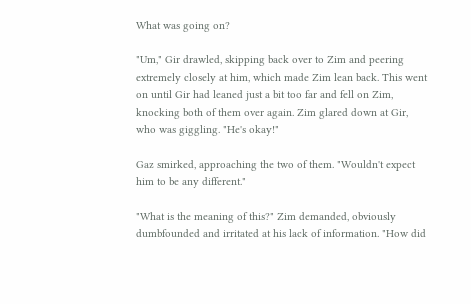What was going on?

"Um," Gir drawled, skipping back over to Zim and peering extremely closely at him, which made Zim lean back. This went on until Gir had leaned just a bit too far and fell on Zim, knocking both of them over again. Zim glared down at Gir, who was giggling. "He's okay!"

Gaz smirked, approaching the two of them. "Wouldn't expect him to be any different."

"What is the meaning of this?" Zim demanded, obviously dumbfounded and irritated at his lack of information. "How did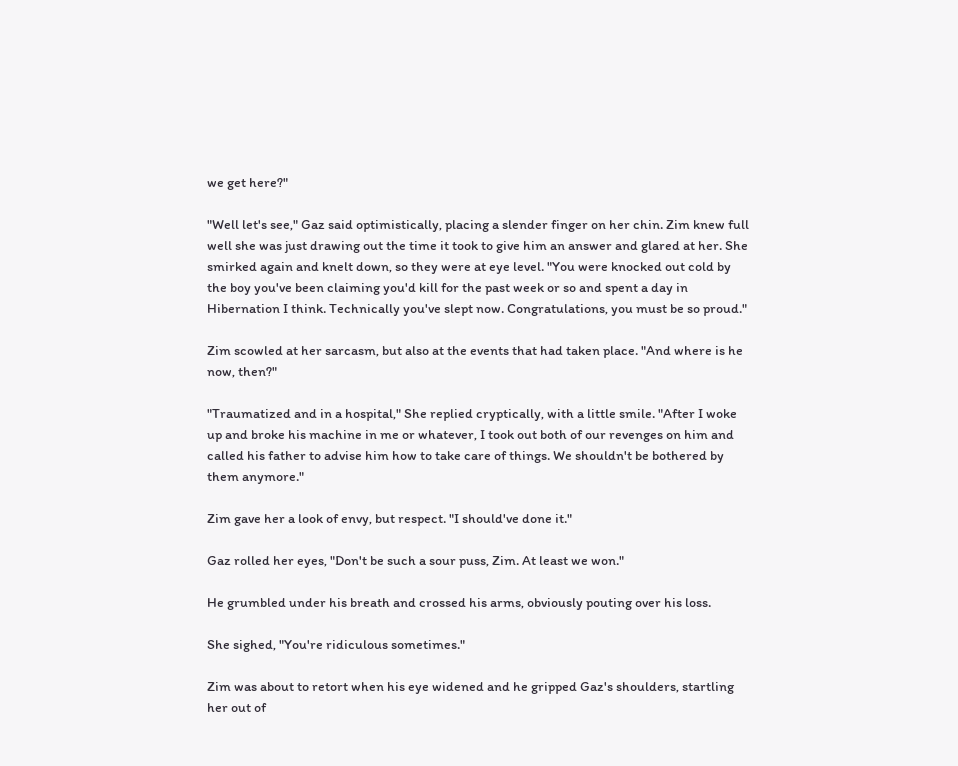we get here?"

"Well let's see," Gaz said optimistically, placing a slender finger on her chin. Zim knew full well she was just drawing out the time it took to give him an answer and glared at her. She smirked again and knelt down, so they were at eye level. "You were knocked out cold by the boy you've been claiming you'd kill for the past week or so and spent a day in Hibernation I think. Technically you've slept now. Congratulations, you must be so proud."

Zim scowled at her sarcasm, but also at the events that had taken place. "And where is he now, then?"

"Traumatized and in a hospital," She replied cryptically, with a little smile. "After I woke up and broke his machine in me or whatever, I took out both of our revenges on him and called his father to advise him how to take care of things. We shouldn't be bothered by them anymore."

Zim gave her a look of envy, but respect. "I should've done it."

Gaz rolled her eyes, "Don't be such a sour puss, Zim. At least we won."

He grumbled under his breath and crossed his arms, obviously pouting over his loss.

She sighed, "You're ridiculous sometimes."

Zim was about to retort when his eye widened and he gripped Gaz's shoulders, startling her out of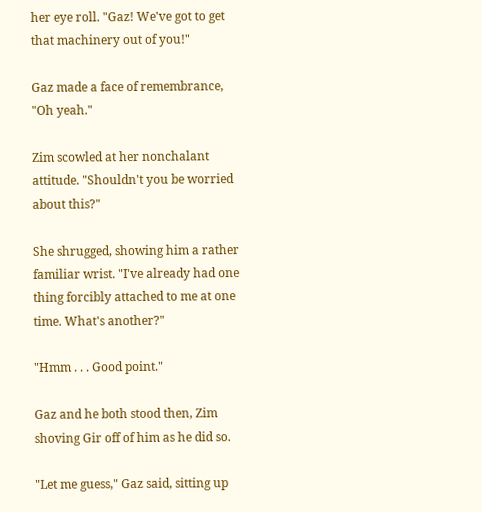her eye roll. "Gaz! We've got to get that machinery out of you!"

Gaz made a face of remembrance, "Oh yeah."

Zim scowled at her nonchalant attitude. "Shouldn't you be worried about this?"

She shrugged, showing him a rather familiar wrist. "I've already had one thing forcibly attached to me at one time. What's another?"

"Hmm . . . Good point."

Gaz and he both stood then, Zim shoving Gir off of him as he did so.

"Let me guess," Gaz said, sitting up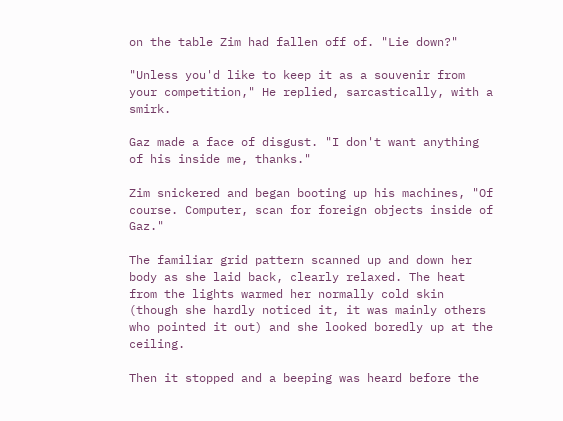on the table Zim had fallen off of. "Lie down?"

"Unless you'd like to keep it as a souvenir from your competition," He replied, sarcastically, with a smirk.

Gaz made a face of disgust. "I don't want anything of his inside me, thanks."

Zim snickered and began booting up his machines, "Of course. Computer, scan for foreign objects inside of Gaz."

The familiar grid pattern scanned up and down her body as she laid back, clearly relaxed. The heat from the lights warmed her normally cold skin (though she hardly noticed it, it was mainly others who pointed it out) and she looked boredly up at the ceiling.

Then it stopped and a beeping was heard before the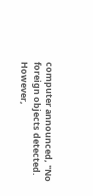computer announced, "No foreign objects detected. However,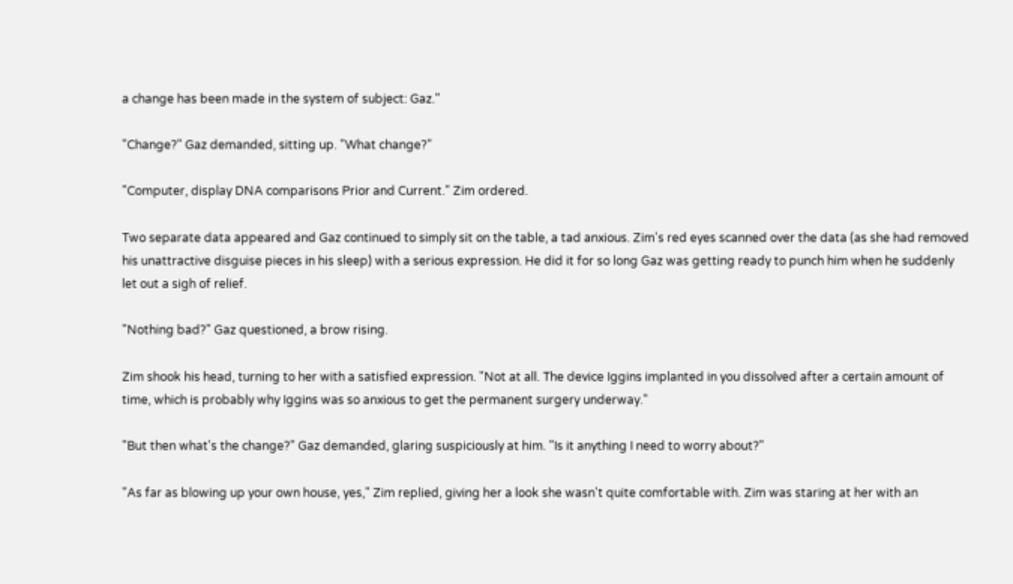a change has been made in the system of subject: Gaz."

"Change?" Gaz demanded, sitting up. "What change?"

"Computer, display DNA comparisons Prior and Current." Zim ordered.

Two separate data appeared and Gaz continued to simply sit on the table, a tad anxious. Zim's red eyes scanned over the data (as she had removed his unattractive disguise pieces in his sleep) with a serious expression. He did it for so long Gaz was getting ready to punch him when he suddenly let out a sigh of relief.

"Nothing bad?" Gaz questioned, a brow rising.

Zim shook his head, turning to her with a satisfied expression. "Not at all. The device Iggins implanted in you dissolved after a certain amount of time, which is probably why Iggins was so anxious to get the permanent surgery underway."

"But then what's the change?" Gaz demanded, glaring suspiciously at him. "Is it anything I need to worry about?"

"As far as blowing up your own house, yes," Zim replied, giving her a look she wasn't quite comfortable with. Zim was staring at her with an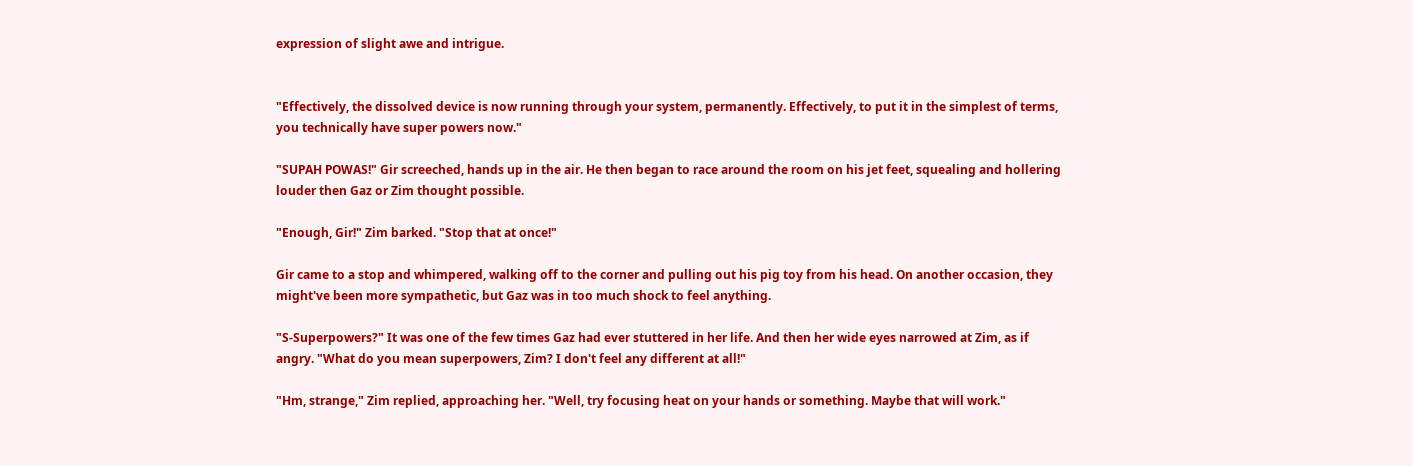expression of slight awe and intrigue.


"Effectively, the dissolved device is now running through your system, permanently. Effectively, to put it in the simplest of terms, you technically have super powers now."

"SUPAH POWAS!" Gir screeched, hands up in the air. He then began to race around the room on his jet feet, squealing and hollering louder then Gaz or Zim thought possible.

"Enough, Gir!" Zim barked. "Stop that at once!"

Gir came to a stop and whimpered, walking off to the corner and pulling out his pig toy from his head. On another occasion, they might've been more sympathetic, but Gaz was in too much shock to feel anything.

"S-Superpowers?" It was one of the few times Gaz had ever stuttered in her life. And then her wide eyes narrowed at Zim, as if angry. "What do you mean superpowers, Zim? I don't feel any different at all!"

"Hm, strange," Zim replied, approaching her. "Well, try focusing heat on your hands or something. Maybe that will work."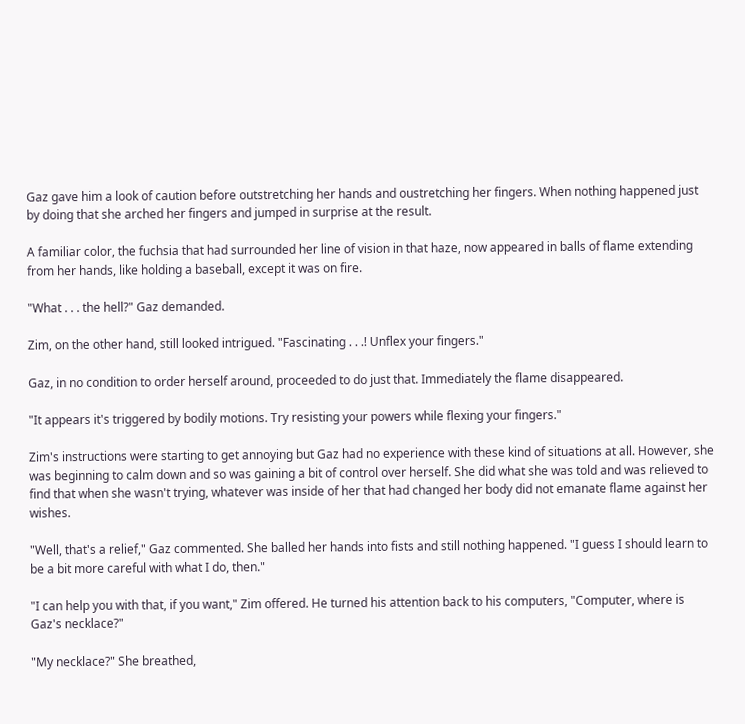Gaz gave him a look of caution before outstretching her hands and oustretching her fingers. When nothing happened just by doing that she arched her fingers and jumped in surprise at the result.

A familiar color, the fuchsia that had surrounded her line of vision in that haze, now appeared in balls of flame extending from her hands, like holding a baseball, except it was on fire.

"What . . . the hell?" Gaz demanded.

Zim, on the other hand, still looked intrigued. "Fascinating . . .! Unflex your fingers."

Gaz, in no condition to order herself around, proceeded to do just that. Immediately the flame disappeared.

"It appears it's triggered by bodily motions. Try resisting your powers while flexing your fingers."

Zim's instructions were starting to get annoying but Gaz had no experience with these kind of situations at all. However, she was beginning to calm down and so was gaining a bit of control over herself. She did what she was told and was relieved to find that when she wasn't trying, whatever was inside of her that had changed her body did not emanate flame against her wishes.

"Well, that's a relief," Gaz commented. She balled her hands into fists and still nothing happened. "I guess I should learn to be a bit more careful with what I do, then."

"I can help you with that, if you want," Zim offered. He turned his attention back to his computers, "Computer, where is Gaz's necklace?"

"My necklace?" She breathed,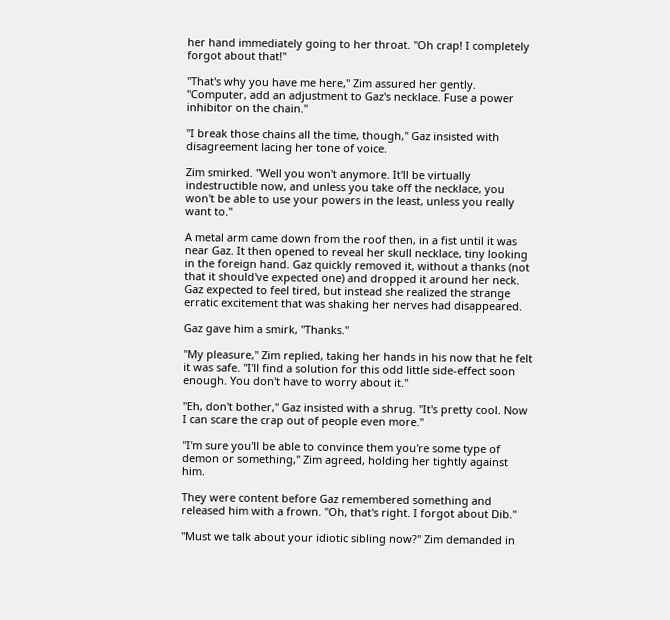her hand immediately going to her throat. "Oh crap! I completely forgot about that!"

"That's why you have me here," Zim assured her gently. "Computer, add an adjustment to Gaz's necklace. Fuse a power inhibitor on the chain."

"I break those chains all the time, though," Gaz insisted with disagreement lacing her tone of voice.

Zim smirked. "Well you won't anymore. It'll be virtually indestructible now, and unless you take off the necklace, you won't be able to use your powers in the least, unless you really want to."

A metal arm came down from the roof then, in a fist until it was near Gaz. It then opened to reveal her skull necklace, tiny looking in the foreign hand. Gaz quickly removed it, without a thanks (not that it should've expected one) and dropped it around her neck. Gaz expected to feel tired, but instead she realized the strange erratic excitement that was shaking her nerves had disappeared.

Gaz gave him a smirk, "Thanks."

"My pleasure," Zim replied, taking her hands in his now that he felt it was safe. "I'll find a solution for this odd little side-effect soon enough. You don't have to worry about it."

"Eh, don't bother," Gaz insisted with a shrug. "It's pretty cool. Now I can scare the crap out of people even more."

"I'm sure you'll be able to convince them you're some type of demon or something," Zim agreed, holding her tightly against him.

They were content before Gaz remembered something and released him with a frown. "Oh, that's right. I forgot about Dib."

"Must we talk about your idiotic sibling now?" Zim demanded in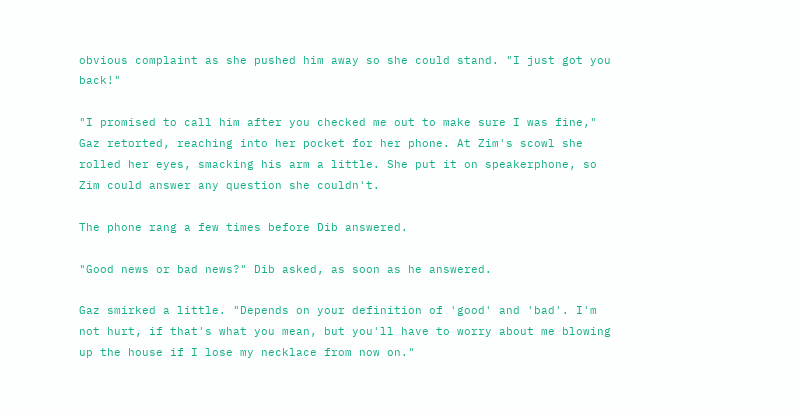obvious complaint as she pushed him away so she could stand. "I just got you back!"

"I promised to call him after you checked me out to make sure I was fine," Gaz retorted, reaching into her pocket for her phone. At Zim's scowl she rolled her eyes, smacking his arm a little. She put it on speakerphone, so Zim could answer any question she couldn't.

The phone rang a few times before Dib answered.

"Good news or bad news?" Dib asked, as soon as he answered.

Gaz smirked a little. "Depends on your definition of 'good' and 'bad'. I'm not hurt, if that's what you mean, but you'll have to worry about me blowing up the house if I lose my necklace from now on."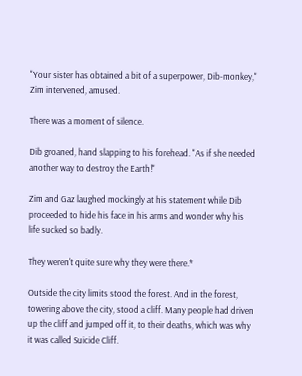"Your sister has obtained a bit of a superpower, Dib-monkey," Zim intervened, amused.

There was a moment of silence.

Dib groaned, hand slapping to his forehead. "As if she needed another way to destroy the Earth!"

Zim and Gaz laughed mockingly at his statement while Dib proceeded to hide his face in his arms and wonder why his life sucked so badly.

They weren't quite sure why they were there.*

Outside the city limits stood the forest. And in the forest, towering above the city, stood a cliff. Many people had driven up the cliff and jumped off it, to their deaths, which was why it was called Suicide Cliff.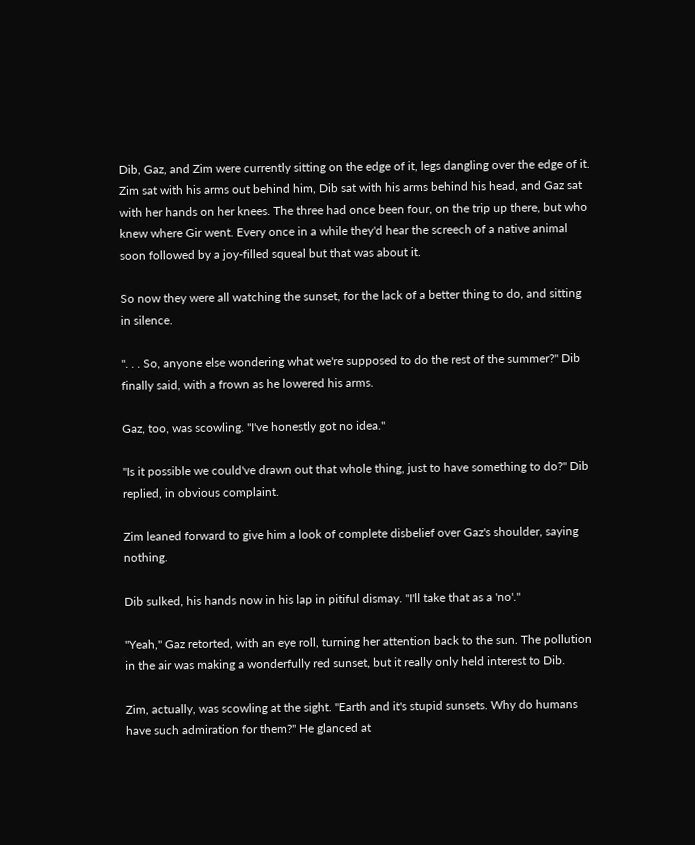Dib, Gaz, and Zim were currently sitting on the edge of it, legs dangling over the edge of it. Zim sat with his arms out behind him, Dib sat with his arms behind his head, and Gaz sat with her hands on her knees. The three had once been four, on the trip up there, but who knew where Gir went. Every once in a while they'd hear the screech of a native animal soon followed by a joy-filled squeal but that was about it.

So now they were all watching the sunset, for the lack of a better thing to do, and sitting in silence.

". . . So, anyone else wondering what we're supposed to do the rest of the summer?" Dib finally said, with a frown as he lowered his arms.

Gaz, too, was scowling. "I've honestly got no idea."

"Is it possible we could've drawn out that whole thing, just to have something to do?" Dib replied, in obvious complaint.

Zim leaned forward to give him a look of complete disbelief over Gaz's shoulder, saying nothing.

Dib sulked, his hands now in his lap in pitiful dismay. "I'll take that as a 'no'."

"Yeah," Gaz retorted, with an eye roll, turning her attention back to the sun. The pollution in the air was making a wonderfully red sunset, but it really only held interest to Dib.

Zim, actually, was scowling at the sight. "Earth and it's stupid sunsets. Why do humans have such admiration for them?" He glanced at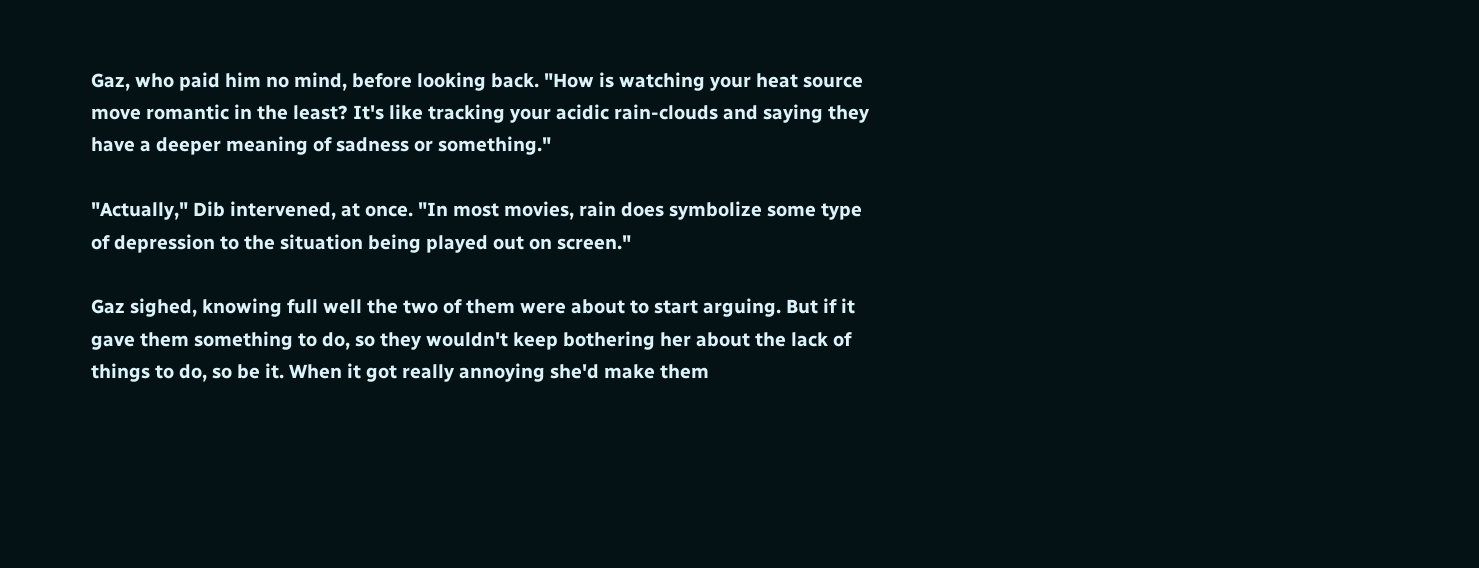Gaz, who paid him no mind, before looking back. "How is watching your heat source move romantic in the least? It's like tracking your acidic rain-clouds and saying they have a deeper meaning of sadness or something."

"Actually," Dib intervened, at once. "In most movies, rain does symbolize some type of depression to the situation being played out on screen."

Gaz sighed, knowing full well the two of them were about to start arguing. But if it gave them something to do, so they wouldn't keep bothering her about the lack of things to do, so be it. When it got really annoying she'd make them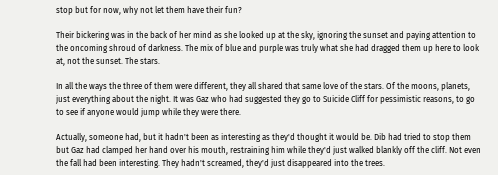stop but for now, why not let them have their fun?

Their bickering was in the back of her mind as she looked up at the sky, ignoring the sunset and paying attention to the oncoming shroud of darkness. The mix of blue and purple was truly what she had dragged them up here to look at, not the sunset. The stars.

In all the ways the three of them were different, they all shared that same love of the stars. Of the moons, planets, just everything about the night. It was Gaz who had suggested they go to Suicide Cliff for pessimistic reasons, to go to see if anyone would jump while they were there.

Actually, someone had, but it hadn't been as interesting as they'd thought it would be. Dib had tried to stop them but Gaz had clamped her hand over his mouth, restraining him while they'd just walked blankly off the cliff. Not even the fall had been interesting. They hadn't screamed, they'd just disappeared into the trees.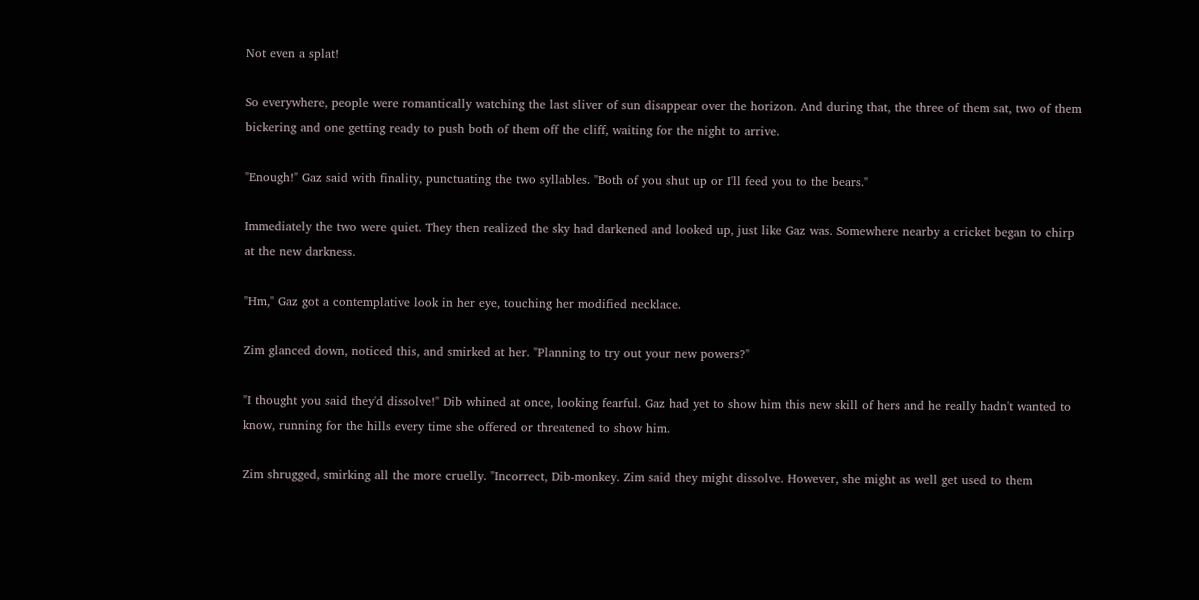Not even a splat!

So everywhere, people were romantically watching the last sliver of sun disappear over the horizon. And during that, the three of them sat, two of them bickering and one getting ready to push both of them off the cliff, waiting for the night to arrive.

"Enough!" Gaz said with finality, punctuating the two syllables. "Both of you shut up or I'll feed you to the bears."

Immediately the two were quiet. They then realized the sky had darkened and looked up, just like Gaz was. Somewhere nearby a cricket began to chirp at the new darkness.

"Hm," Gaz got a contemplative look in her eye, touching her modified necklace.

Zim glanced down, noticed this, and smirked at her. "Planning to try out your new powers?"

"I thought you said they'd dissolve!" Dib whined at once, looking fearful. Gaz had yet to show him this new skill of hers and he really hadn't wanted to know, running for the hills every time she offered or threatened to show him.

Zim shrugged, smirking all the more cruelly. "Incorrect, Dib-monkey. Zim said they might dissolve. However, she might as well get used to them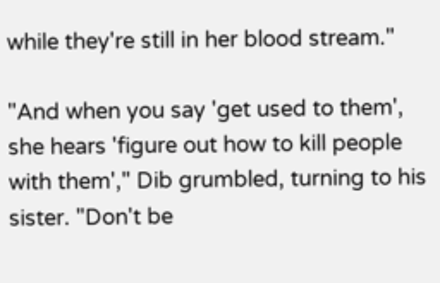while they're still in her blood stream."

"And when you say 'get used to them', she hears 'figure out how to kill people with them'," Dib grumbled, turning to his sister. "Don't be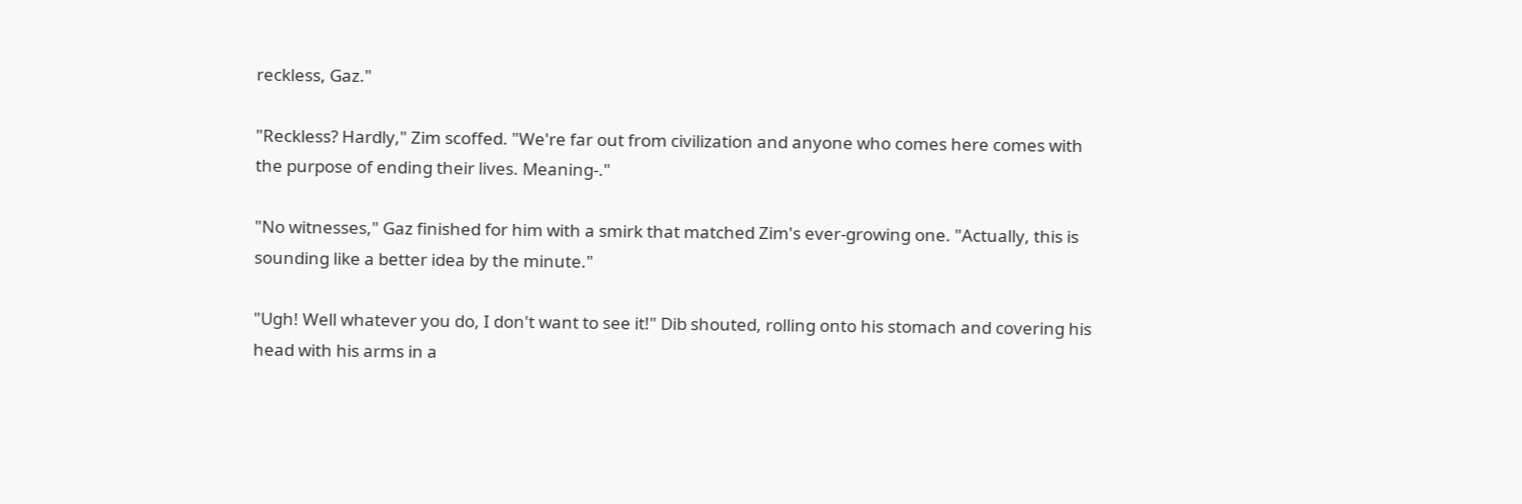reckless, Gaz."

"Reckless? Hardly," Zim scoffed. "We're far out from civilization and anyone who comes here comes with the purpose of ending their lives. Meaning-."

"No witnesses," Gaz finished for him with a smirk that matched Zim's ever-growing one. "Actually, this is sounding like a better idea by the minute."

"Ugh! Well whatever you do, I don't want to see it!" Dib shouted, rolling onto his stomach and covering his head with his arms in a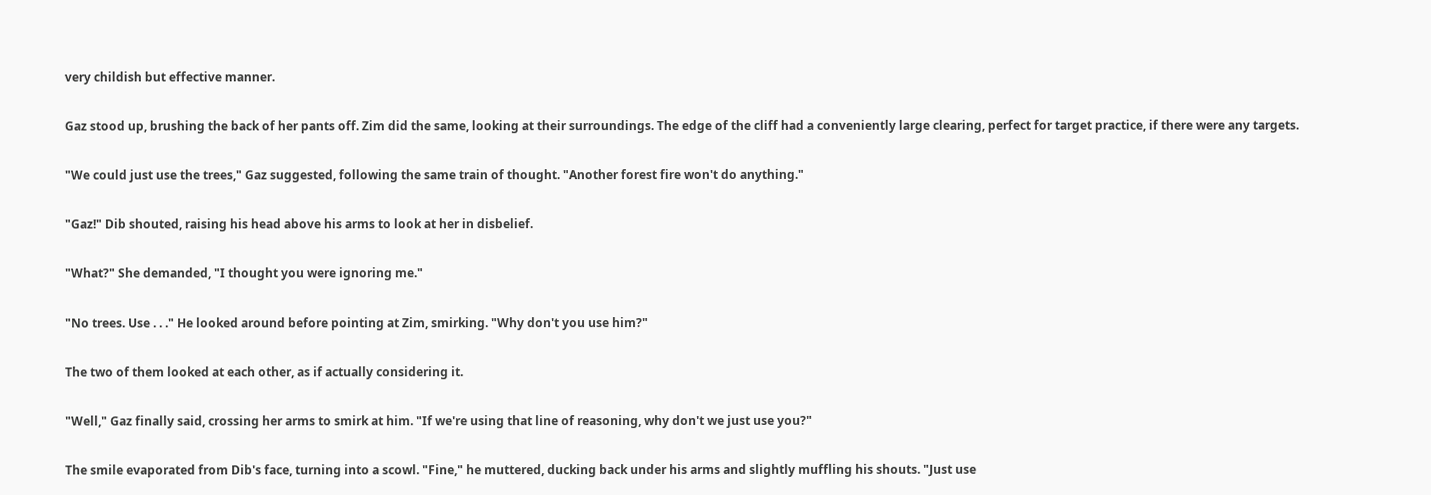very childish but effective manner.

Gaz stood up, brushing the back of her pants off. Zim did the same, looking at their surroundings. The edge of the cliff had a conveniently large clearing, perfect for target practice, if there were any targets.

"We could just use the trees," Gaz suggested, following the same train of thought. "Another forest fire won't do anything."

"Gaz!" Dib shouted, raising his head above his arms to look at her in disbelief.

"What?" She demanded, "I thought you were ignoring me."

"No trees. Use . . ." He looked around before pointing at Zim, smirking. "Why don't you use him?"

The two of them looked at each other, as if actually considering it.

"Well," Gaz finally said, crossing her arms to smirk at him. "If we're using that line of reasoning, why don't we just use you?"

The smile evaporated from Dib's face, turning into a scowl. "Fine," he muttered, ducking back under his arms and slightly muffling his shouts. "Just use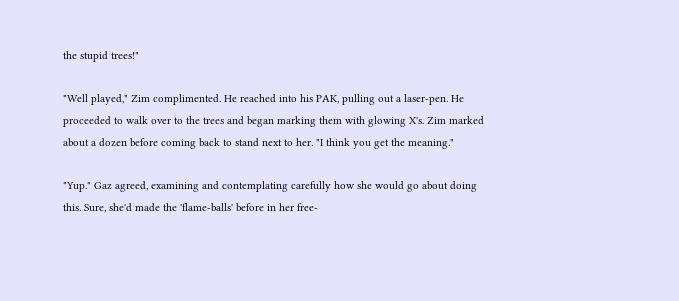the stupid trees!"

"Well played," Zim complimented. He reached into his PAK, pulling out a laser-pen. He proceeded to walk over to the trees and began marking them with glowing X's. Zim marked about a dozen before coming back to stand next to her. "I think you get the meaning."

"Yup." Gaz agreed, examining and contemplating carefully how she would go about doing this. Sure, she'd made the 'flame-balls' before in her free-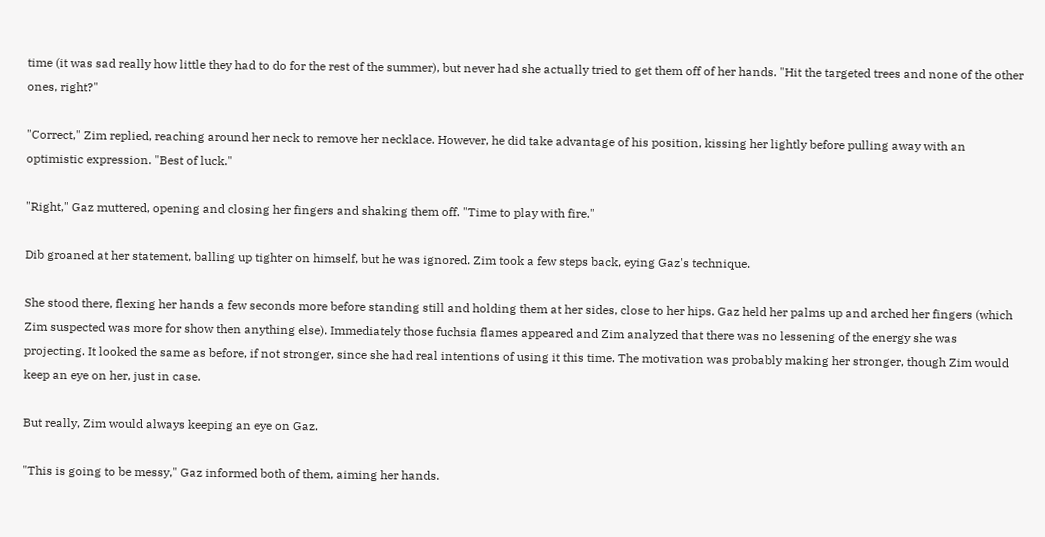time (it was sad really how little they had to do for the rest of the summer), but never had she actually tried to get them off of her hands. "Hit the targeted trees and none of the other ones, right?"

"Correct," Zim replied, reaching around her neck to remove her necklace. However, he did take advantage of his position, kissing her lightly before pulling away with an optimistic expression. "Best of luck."

"Right," Gaz muttered, opening and closing her fingers and shaking them off. "Time to play with fire."

Dib groaned at her statement, balling up tighter on himself, but he was ignored. Zim took a few steps back, eying Gaz's technique.

She stood there, flexing her hands a few seconds more before standing still and holding them at her sides, close to her hips. Gaz held her palms up and arched her fingers (which Zim suspected was more for show then anything else). Immediately those fuchsia flames appeared and Zim analyzed that there was no lessening of the energy she was projecting. It looked the same as before, if not stronger, since she had real intentions of using it this time. The motivation was probably making her stronger, though Zim would keep an eye on her, just in case.

But really, Zim would always keeping an eye on Gaz.

"This is going to be messy," Gaz informed both of them, aiming her hands.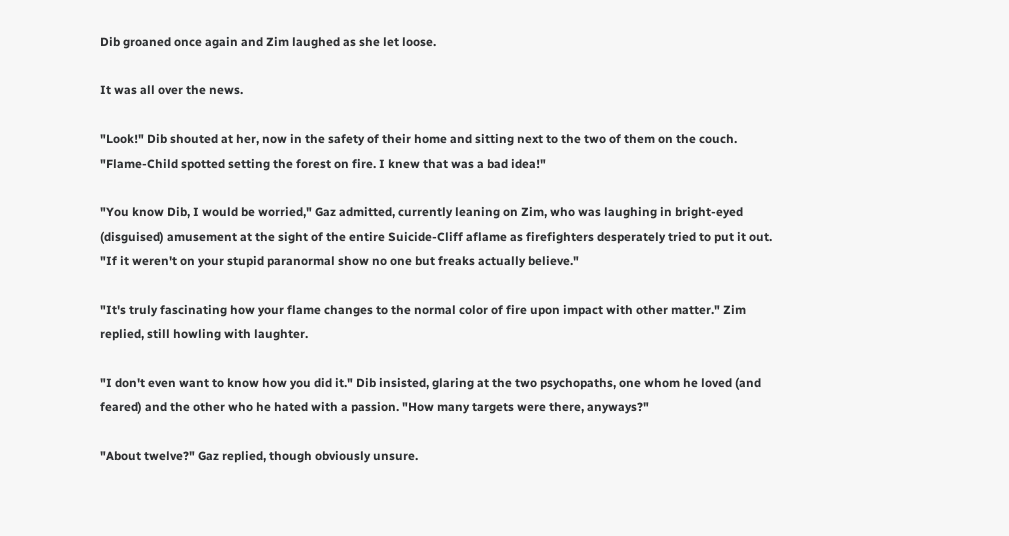Dib groaned once again and Zim laughed as she let loose.

It was all over the news.

"Look!" Dib shouted at her, now in the safety of their home and sitting next to the two of them on the couch. "Flame-Child spotted setting the forest on fire. I knew that was a bad idea!"

"You know Dib, I would be worried," Gaz admitted, currently leaning on Zim, who was laughing in bright-eyed (disguised) amusement at the sight of the entire Suicide-Cliff aflame as firefighters desperately tried to put it out. "If it weren't on your stupid paranormal show no one but freaks actually believe."

"It's truly fascinating how your flame changes to the normal color of fire upon impact with other matter." Zim replied, still howling with laughter.

"I don't even want to know how you did it." Dib insisted, glaring at the two psychopaths, one whom he loved (and feared) and the other who he hated with a passion. "How many targets were there, anyways?"

"About twelve?" Gaz replied, though obviously unsure.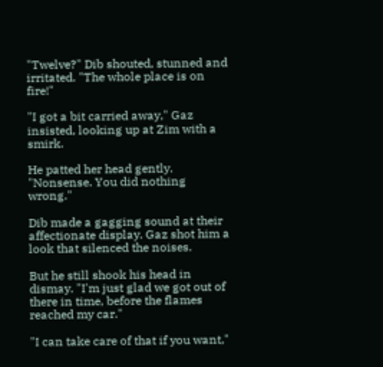"Twelve?" Dib shouted, stunned and irritated. "The whole place is on fire!"

"I got a bit carried away," Gaz insisted, looking up at Zim with a smirk.

He patted her head gently. "Nonsense. You did nothing wrong."

Dib made a gagging sound at their affectionate display. Gaz shot him a look that silenced the noises.

But he still shook his head in dismay. "I'm just glad we got out of there in time, before the flames reached my car."

"I can take care of that if you want,"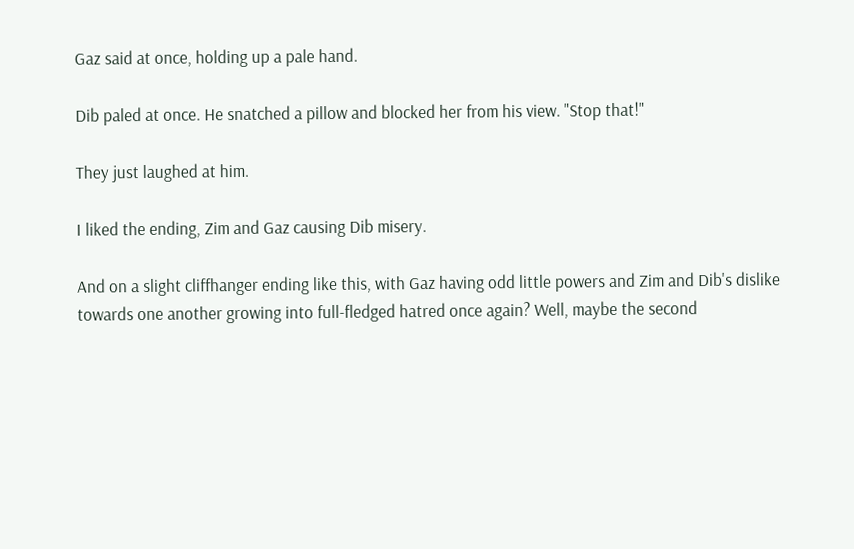Gaz said at once, holding up a pale hand.

Dib paled at once. He snatched a pillow and blocked her from his view. "Stop that!"

They just laughed at him.

I liked the ending, Zim and Gaz causing Dib misery.

And on a slight cliffhanger ending like this, with Gaz having odd little powers and Zim and Dib's dislike towards one another growing into full-fledged hatred once again? Well, maybe the second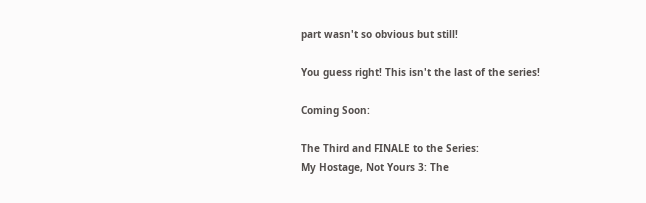part wasn't so obvious but still!

You guess right! This isn't the last of the series!

Coming Soon:

The Third and FINALE to the Series:
My Hostage, Not Yours 3: The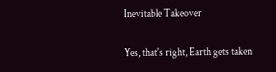Inevitable Takeover

Yes, that's right, Earth gets taken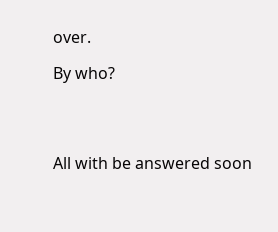over.

By who?




All with be answered soon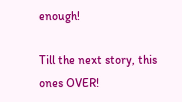enough!

Till the next story, this ones OVER!